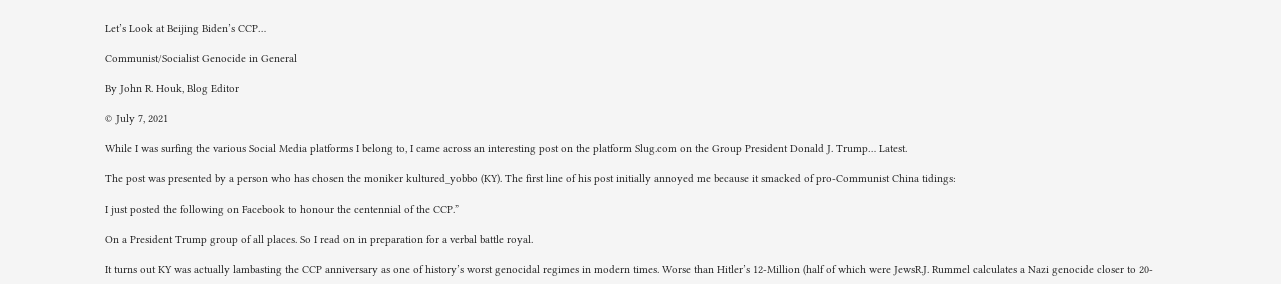Let’s Look at Beijing Biden’s CCP…

Communist/Socialist Genocide in General

By John R. Houk, Blog Editor

© July 7, 2021

While I was surfing the various Social Media platforms I belong to, I came across an interesting post on the platform Slug.com on the Group President Donald J. Trump… Latest.

The post was presented by a person who has chosen the moniker kultured_yobbo (KY). The first line of his post initially annoyed me because it smacked of pro-Communist China tidings:

I just posted the following on Facebook to honour the centennial of the CCP.”

On a President Trump group of all places. So I read on in preparation for a verbal battle royal.

It turns out KY was actually lambasting the CCP anniversary as one of history’s worst genocidal regimes in modern times. Worse than Hitler’s 12-Million (half of which were JewsR.J. Rummel calculates a Nazi genocide closer to 20-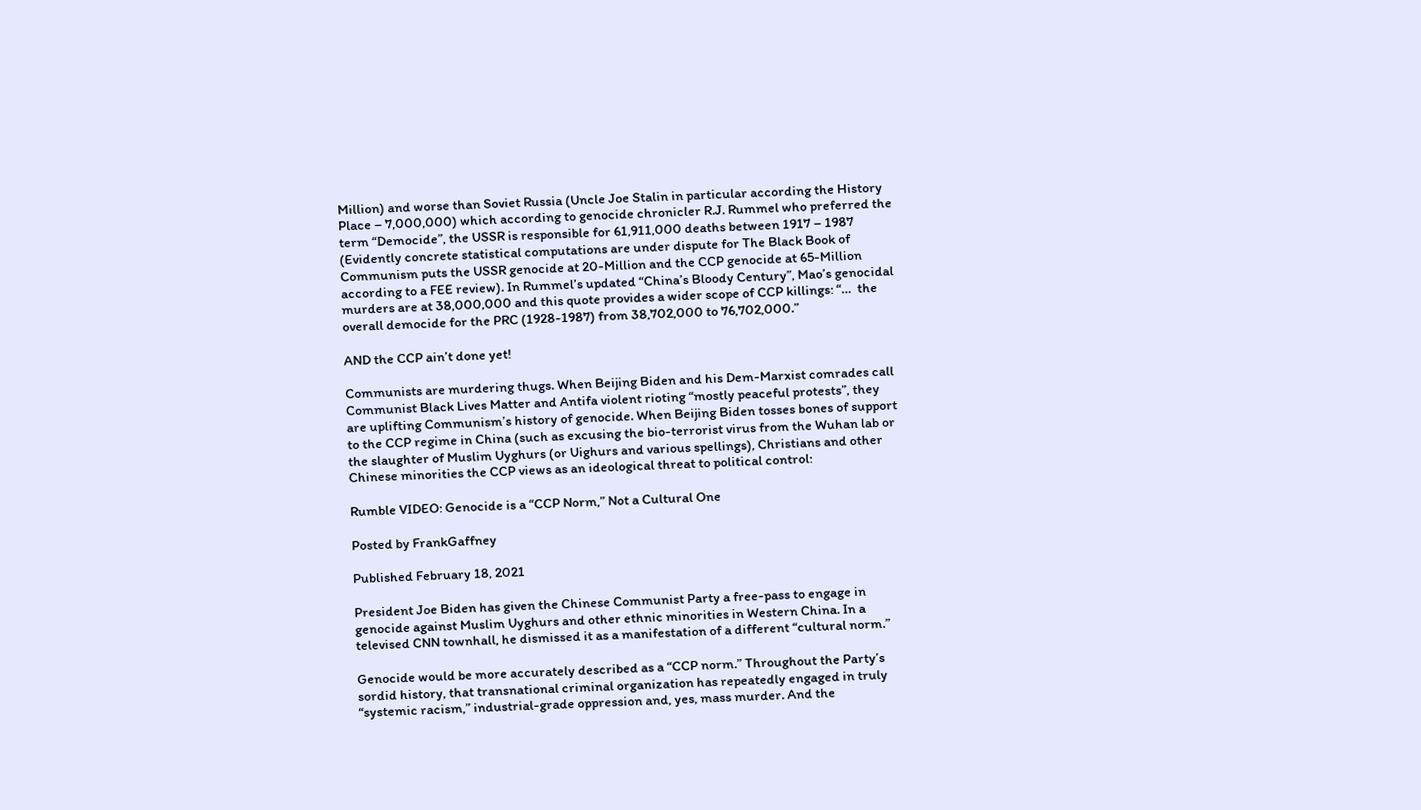Million) and worse than Soviet Russia (Uncle Joe Stalin in particular according the History Place – 7,000,000) which according to genocide chronicler R.J. Rummel who preferred the term “Democide”, the USSR is responsible for 61,911,000 deaths between 1917 – 1987 (Evidently concrete statistical computations are under dispute for The Black Book of Communism puts the USSR genocide at 20-Million and the CCP genocide at 65-Million according to a FEE review). In Rummel’s updated “China’s Bloody Century”, Mao’s genocidal murders are at 38,000,000 and this quote provides a wider scope of CCP killings: “…  the overall democide for the PRC (1928-1987) from 38,702,000 to 76,702,000.”

AND the CCP ain’t done yet!

Communists are murdering thugs. When Beijing Biden and his Dem-Marxist comrades call Communist Black Lives Matter and Antifa violent rioting “mostly peaceful protests”, they are uplifting Communism’s history of genocide. When Beijing Biden tosses bones of support to the CCP regime in China (such as excusing the bio-terrorist virus from the Wuhan lab or the slaughter of Muslim Uyghurs (or Uighurs and various spellings), Christians and other Chinese minorities the CCP views as an ideological threat to political control:

Rumble VIDEO: Genocide is a “CCP Norm,” Not a Cultural One

Posted by FrankGaffney

Published February 18, 2021

President Joe Biden has given the Chinese Communist Party a free-pass to engage in genocide against Muslim Uyghurs and other ethnic minorities in Western China. In a televised CNN townhall, he dismissed it as a manifestation of a different “cultural norm.”

Genocide would be more accurately described as a “CCP norm.” Throughout the Party’s sordid history, that transnational criminal organization has repeatedly engaged in truly “systemic racism,” industrial-grade oppression and, yes, mass murder. And the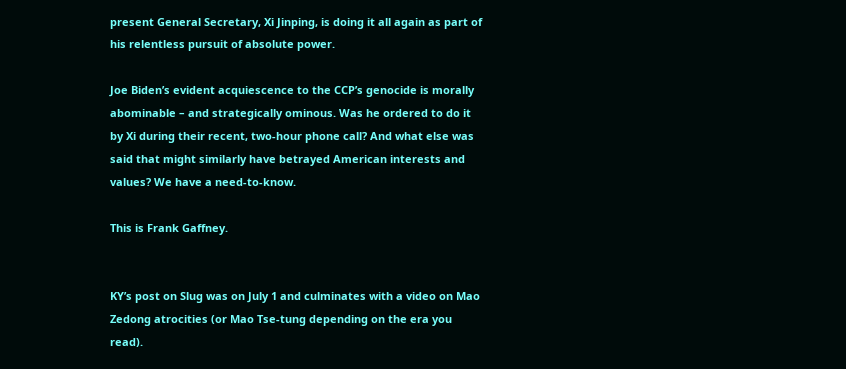present General Secretary, Xi Jinping, is doing it all again as part of his relentless pursuit of absolute power.

Joe Biden’s evident acquiescence to the CCP’s genocide is morally abominable – and strategically ominous. Was he ordered to do it by Xi during their recent, two-hour phone call? And what else was said that might similarly have betrayed American interests and values? We have a need-to-know.

This is Frank Gaffney.


KY’s post on Slug was on July 1 and culminates with a video on Mao Zedong atrocities (or Mao Tse-tung depending on the era you read).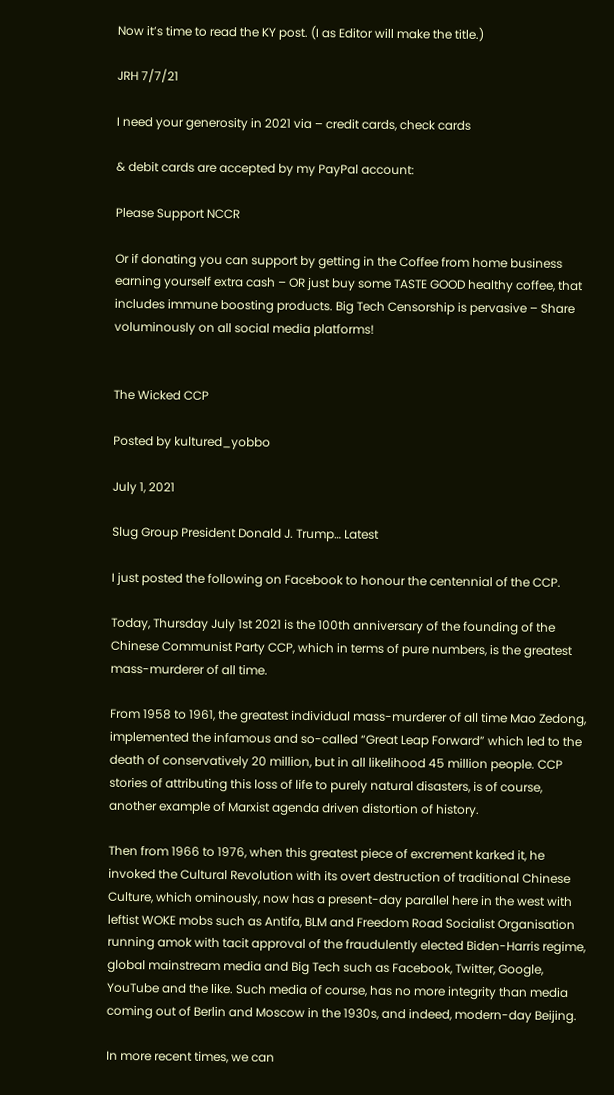Now it’s time to read the KY post. (I as Editor will make the title.)

JRH 7/7/21

I need your generosity in 2021 via – credit cards, check cards

& debit cards are accepted by my PayPal account:

Please Support NCCR

Or if donating you can support by getting in the Coffee from home business earning yourself extra cash – OR just buy some TASTE GOOD healthy coffee, that includes immune boosting products. Big Tech Censorship is pervasive – Share voluminously on all social media platforms!


The Wicked CCP

Posted by kultured_yobbo

July 1, 2021

Slug Group President Donald J. Trump… Latest

I just posted the following on Facebook to honour the centennial of the CCP.

Today, Thursday July 1st 2021 is the 100th anniversary of the founding of the Chinese Communist Party CCP, which in terms of pure numbers, is the greatest mass-murderer of all time.

From 1958 to 1961, the greatest individual mass-murderer of all time Mao Zedong, implemented the infamous and so-called “Great Leap Forward” which led to the death of conservatively 20 million, but in all likelihood 45 million people. CCP stories of attributing this loss of life to purely natural disasters, is of course, another example of Marxist agenda driven distortion of history.

Then from 1966 to 1976, when this greatest piece of excrement karked it, he invoked the Cultural Revolution with its overt destruction of traditional Chinese Culture, which ominously, now has a present-day parallel here in the west with leftist WOKE mobs such as Antifa, BLM and Freedom Road Socialist Organisation running amok with tacit approval of the fraudulently elected Biden-Harris regime, global mainstream media and Big Tech such as Facebook, Twitter, Google, YouTube and the like. Such media of course, has no more integrity than media coming out of Berlin and Moscow in the 1930s, and indeed, modern-day Beijing.

In more recent times, we can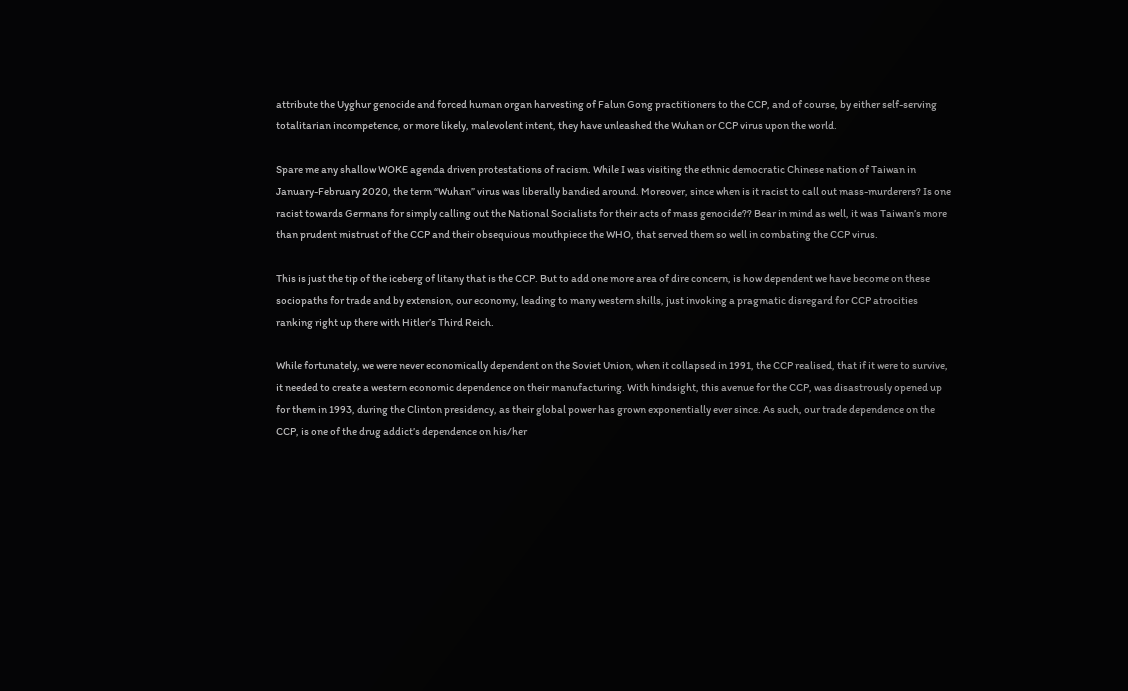attribute the Uyghur genocide and forced human organ harvesting of Falun Gong practitioners to the CCP, and of course, by either self-serving totalitarian incompetence, or more likely, malevolent intent, they have unleashed the Wuhan or CCP virus upon the world.

Spare me any shallow WOKE agenda driven protestations of racism. While I was visiting the ethnic democratic Chinese nation of Taiwan in January-February 2020, the term “Wuhan” virus was liberally bandied around. Moreover, since when is it racist to call out mass-murderers? Is one racist towards Germans for simply calling out the National Socialists for their acts of mass genocide?? Bear in mind as well, it was Taiwan’s more than prudent mistrust of the CCP and their obsequious mouthpiece the WHO, that served them so well in combating the CCP virus.

This is just the tip of the iceberg of litany that is the CCP. But to add one more area of dire concern, is how dependent we have become on these sociopaths for trade and by extension, our economy, leading to many western shills, just invoking a pragmatic disregard for CCP atrocities ranking right up there with Hitler’s Third Reich.

While fortunately, we were never economically dependent on the Soviet Union, when it collapsed in 1991, the CCP realised, that if it were to survive, it needed to create a western economic dependence on their manufacturing. With hindsight, this avenue for the CCP, was disastrously opened up for them in 1993, during the Clinton presidency, as their global power has grown exponentially ever since. As such, our trade dependence on the CCP, is one of the drug addict’s dependence on his/her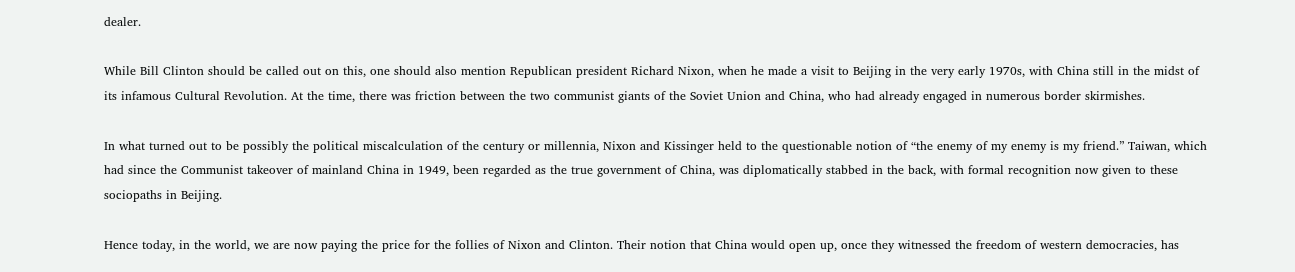dealer.

While Bill Clinton should be called out on this, one should also mention Republican president Richard Nixon, when he made a visit to Beijing in the very early 1970s, with China still in the midst of its infamous Cultural Revolution. At the time, there was friction between the two communist giants of the Soviet Union and China, who had already engaged in numerous border skirmishes.

In what turned out to be possibly the political miscalculation of the century or millennia, Nixon and Kissinger held to the questionable notion of “the enemy of my enemy is my friend.” Taiwan, which had since the Communist takeover of mainland China in 1949, been regarded as the true government of China, was diplomatically stabbed in the back, with formal recognition now given to these sociopaths in Beijing.

Hence today, in the world, we are now paying the price for the follies of Nixon and Clinton. Their notion that China would open up, once they witnessed the freedom of western democracies, has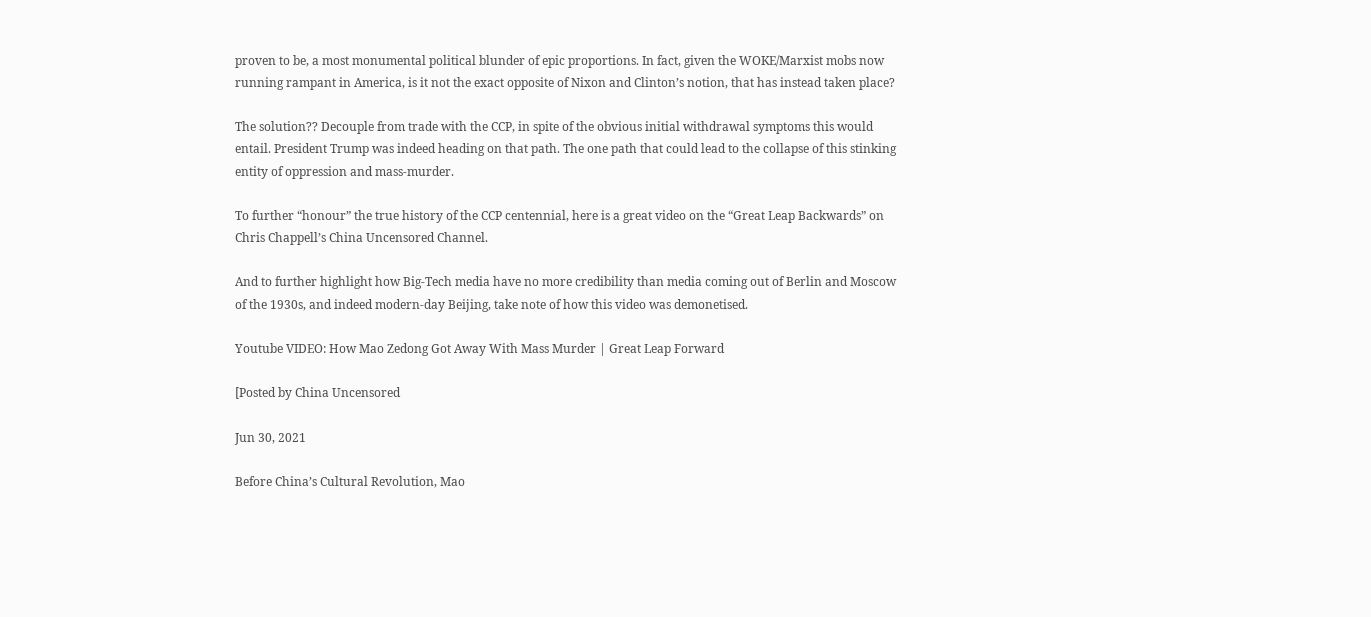proven to be, a most monumental political blunder of epic proportions. In fact, given the WOKE/Marxist mobs now running rampant in America, is it not the exact opposite of Nixon and Clinton’s notion, that has instead taken place?

The solution?? Decouple from trade with the CCP, in spite of the obvious initial withdrawal symptoms this would entail. President Trump was indeed heading on that path. The one path that could lead to the collapse of this stinking entity of oppression and mass-murder.

To further “honour” the true history of the CCP centennial, here is a great video on the “Great Leap Backwards” on Chris Chappell’s China Uncensored Channel.

And to further highlight how Big-Tech media have no more credibility than media coming out of Berlin and Moscow of the 1930s, and indeed modern-day Beijing, take note of how this video was demonetised.

Youtube VIDEO: How Mao Zedong Got Away With Mass Murder | Great Leap Forward

[Posted by China Uncensored

Jun 30, 2021

Before China’s Cultural Revolution, Mao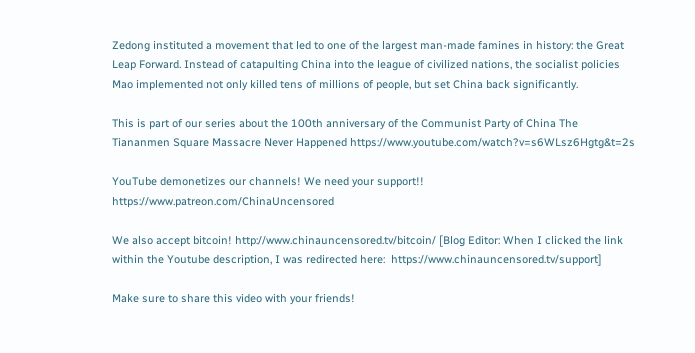Zedong instituted a movement that led to one of the largest man-made famines in history: the Great Leap Forward. Instead of catapulting China into the league of civilized nations, the socialist policies Mao implemented not only killed tens of millions of people, but set China back significantly.

This is part of our series about the 100th anniversary of the Communist Party of China The Tiananmen Square Massacre Never Happened https://www.youtube.com/watch?v=s6WLsz6Hgtg&t=2s

YouTube demonetizes our channels! We need your support!! https://www.patreon.com/ChinaUncensored

We also accept bitcoin! http://www.chinauncensored.tv/bitcoin/ [Blog Editor: When I clicked the link within the Youtube description, I was redirected here:  https://www.chinauncensored.tv/support]

Make sure to share this video with your friends!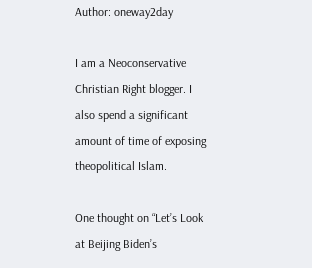Author: oneway2day

I am a Neoconservative Christian Right blogger. I also spend a significant amount of time of exposing theopolitical Islam.

One thought on “Let’s Look at Beijing Biden’s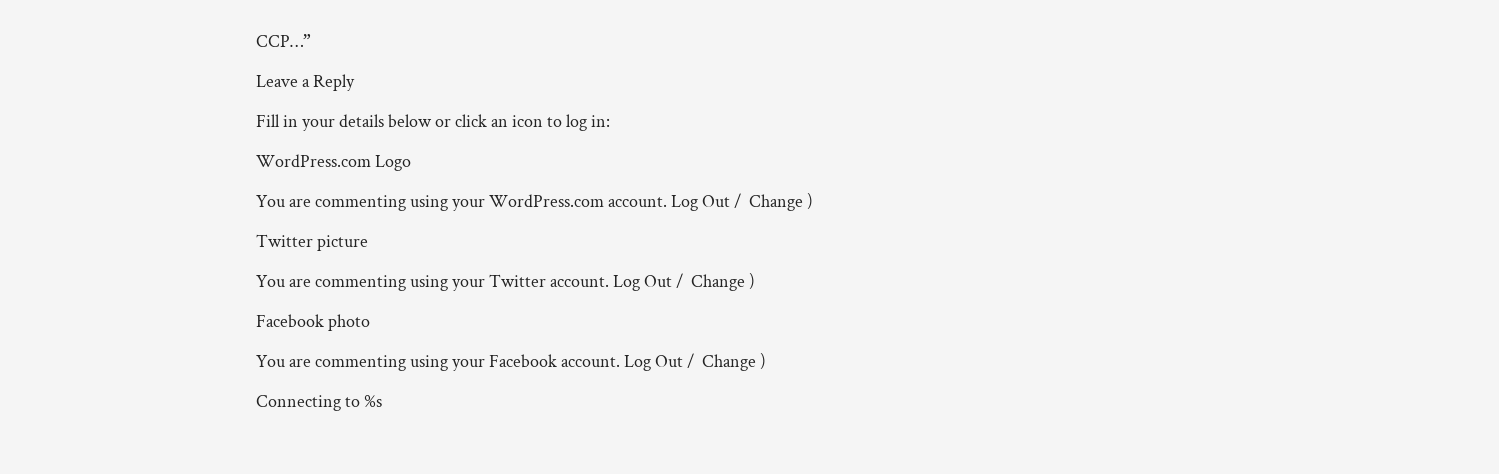CCP…”

Leave a Reply

Fill in your details below or click an icon to log in:

WordPress.com Logo

You are commenting using your WordPress.com account. Log Out /  Change )

Twitter picture

You are commenting using your Twitter account. Log Out /  Change )

Facebook photo

You are commenting using your Facebook account. Log Out /  Change )

Connecting to %s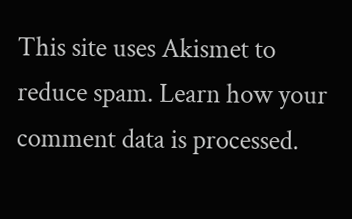This site uses Akismet to reduce spam. Learn how your comment data is processed.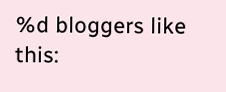%d bloggers like this: